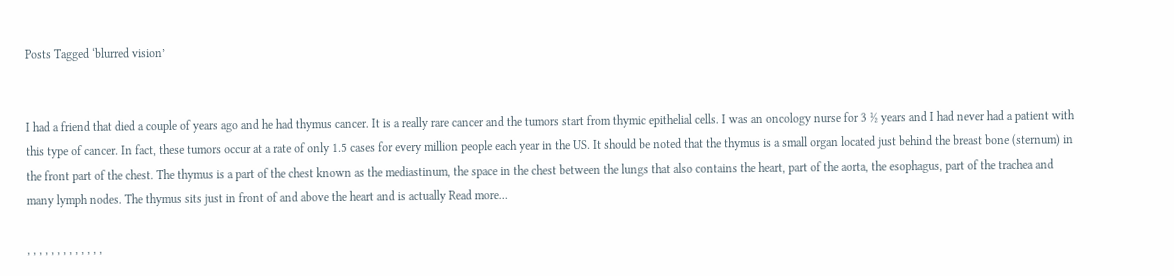Posts Tagged ‘blurred vision’


I had a friend that died a couple of years ago and he had thymus cancer. It is a really rare cancer and the tumors start from thymic epithelial cells. I was an oncology nurse for 3 ½ years and I had never had a patient with this type of cancer. In fact, these tumors occur at a rate of only 1.5 cases for every million people each year in the US. It should be noted that the thymus is a small organ located just behind the breast bone (sternum) in the front part of the chest. The thymus is a part of the chest known as the mediastinum, the space in the chest between the lungs that also contains the heart, part of the aorta, the esophagus, part of the trachea and many lymph nodes. The thymus sits just in front of and above the heart and is actually Read more…

, , , , , , , , , , , , ,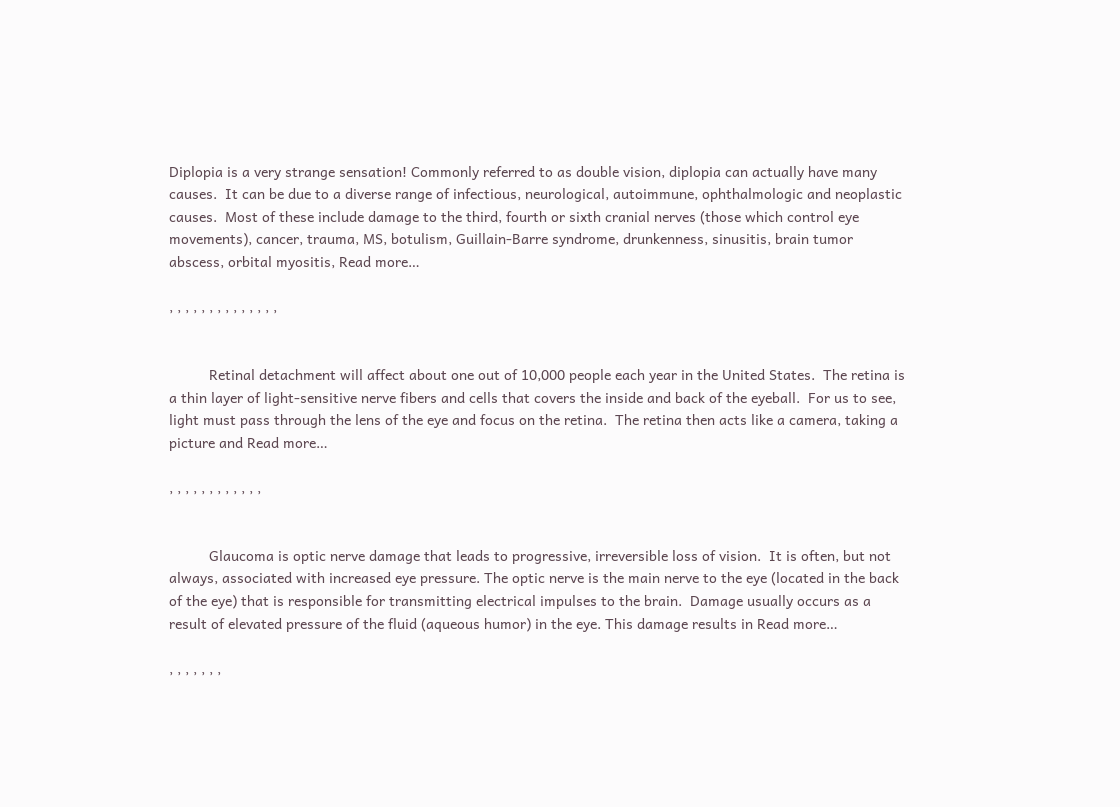Diplopia is a very strange sensation! Commonly referred to as double vision, diplopia can actually have many causes.  It can be due to a diverse range of infectious, neurological, autoimmune, ophthalmologic and neoplastic causes.  Most of these include damage to the third, fourth or sixth cranial nerves (those which control eye movements), cancer, trauma, MS, botulism, Guillain-Barre syndrome, drunkenness, sinusitis, brain tumor abscess, orbital myositis, Read more…

, , , , , , , , , , , , , ,


          Retinal detachment will affect about one out of 10,000 people each year in the United States.  The retina is a thin layer of light-sensitive nerve fibers and cells that covers the inside and back of the eyeball.  For us to see, light must pass through the lens of the eye and focus on the retina.  The retina then acts like a camera, taking a picture and Read more…

, , , , , , , , , , , ,


          Glaucoma is optic nerve damage that leads to progressive, irreversible loss of vision.  It is often, but not always, associated with increased eye pressure. The optic nerve is the main nerve to the eye (located in the back of the eye) that is responsible for transmitting electrical impulses to the brain.  Damage usually occurs as a result of elevated pressure of the fluid (aqueous humor) in the eye. This damage results in Read more…

, , , , , , ,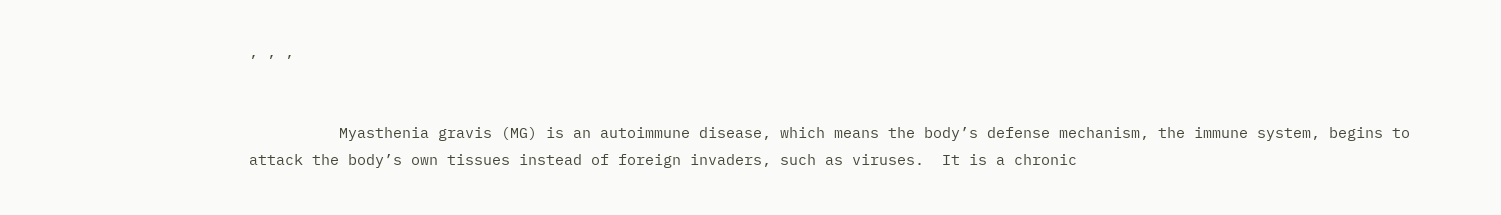, , ,


          Myasthenia gravis (MG) is an autoimmune disease, which means the body’s defense mechanism, the immune system, begins to attack the body’s own tissues instead of foreign invaders, such as viruses.  It is a chronic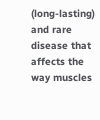(long-lasting) and rare disease that affects the way muscles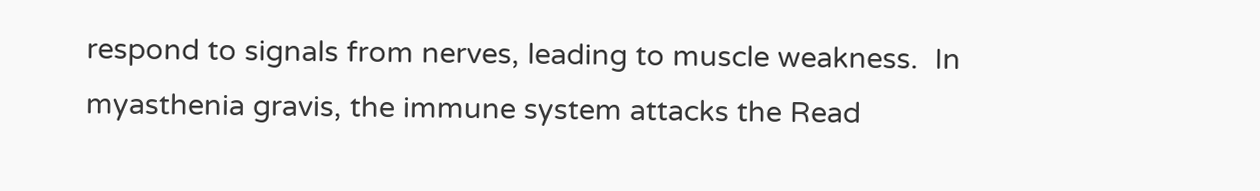respond to signals from nerves, leading to muscle weakness.  In myasthenia gravis, the immune system attacks the Read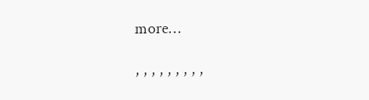more…

, , , , , , , , ,